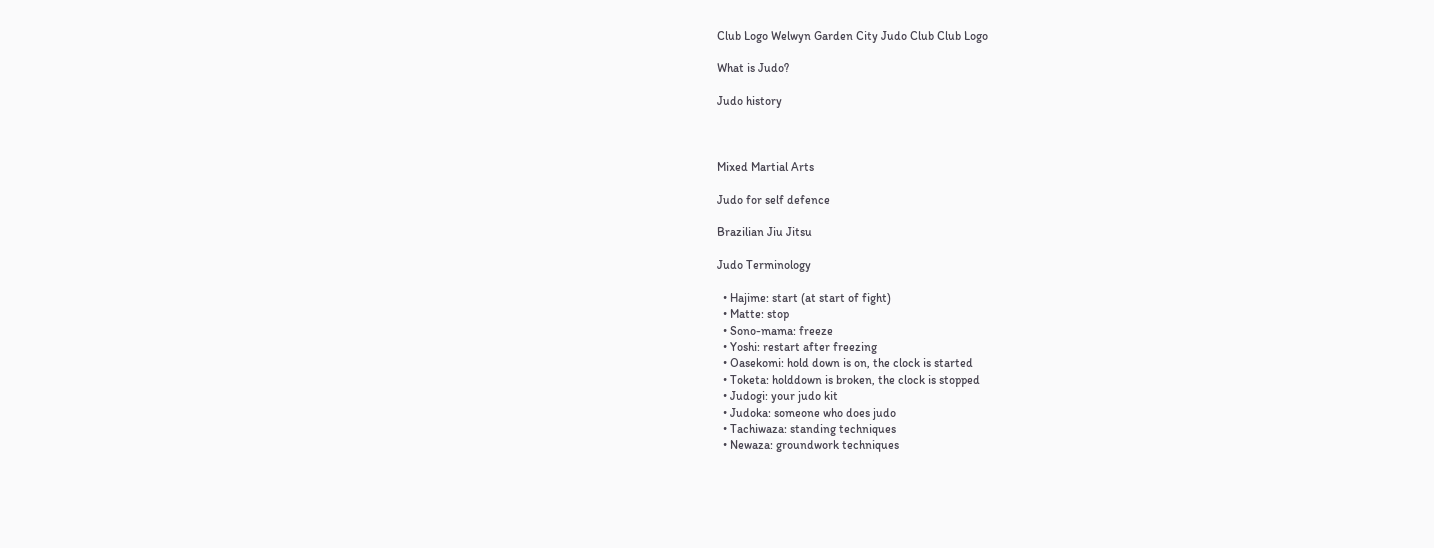Club Logo Welwyn Garden City Judo Club Club Logo

What is Judo?

Judo history



Mixed Martial Arts

Judo for self defence

Brazilian Jiu Jitsu

Judo Terminology

  • Hajime: start (at start of fight)
  • Matte: stop
  • Sono-mama: freeze
  • Yoshi: restart after freezing
  • Oasekomi: hold down is on, the clock is started
  • Toketa: holddown is broken, the clock is stopped
  • Judogi: your judo kit
  • Judoka: someone who does judo
  • Tachiwaza: standing techniques
  • Newaza: groundwork techniques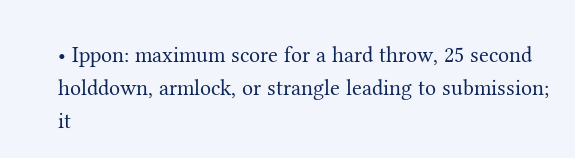• Ippon: maximum score for a hard throw, 25 second holddown, armlock, or strangle leading to submission; it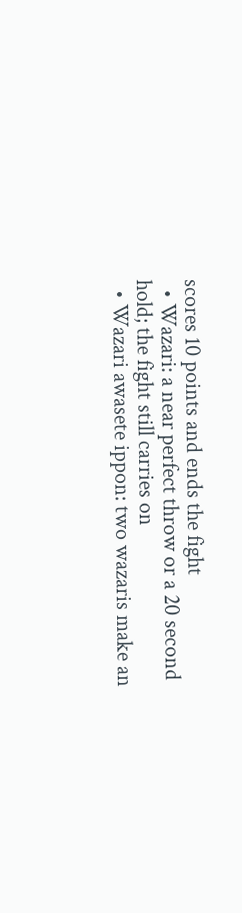scores 10 points and ends the fight
  • Wazari: a near perfect throw or a 20 second hold; the fight still carries on
  • Wazari awasete ippon: two wazaris make an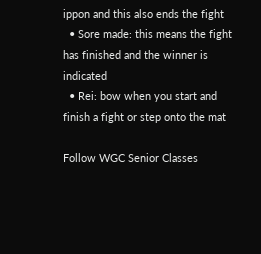ippon and this also ends the fight
  • Sore made: this means the fight has finished and the winner is indicated
  • Rei: bow when you start and finish a fight or step onto the mat

Follow WGC Senior Classes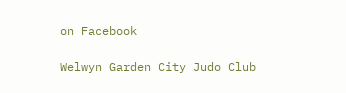on Facebook

Welwyn Garden City Judo Club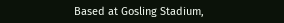Based at Gosling Stadium,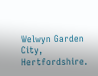Welwyn Garden City, Hertfordshire.